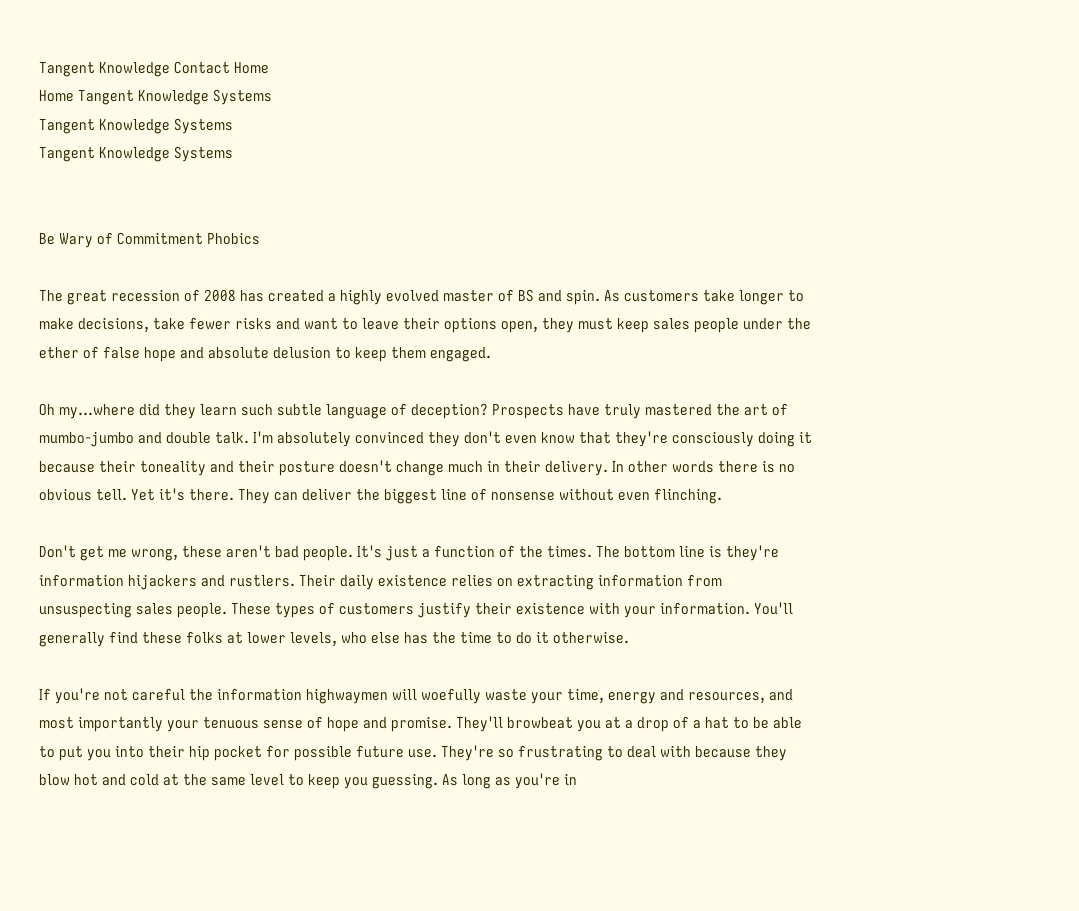Tangent Knowledge Contact Home
Home Tangent Knowledge Systems
Tangent Knowledge Systems
Tangent Knowledge Systems


Be Wary of Commitment Phobics

The great recession of 2008 has created a highly evolved master of BS and spin. As customers take longer to make decisions, take fewer risks and want to leave their options open, they must keep sales people under the ether of false hope and absolute delusion to keep them engaged.

Oh my...where did they learn such subtle language of deception? Prospects have truly mastered the art of mumbo-jumbo and double talk. I'm absolutely convinced they don't even know that they're consciously doing it because their toneality and their posture doesn't change much in their delivery. In other words there is no obvious tell. Yet it's there. They can deliver the biggest line of nonsense without even flinching.

Don't get me wrong, these aren't bad people. It's just a function of the times. The bottom line is they're information hijackers and rustlers. Their daily existence relies on extracting information from unsuspecting sales people. These types of customers justify their existence with your information. You'll generally find these folks at lower levels, who else has the time to do it otherwise.

If you're not careful the information highwaymen will woefully waste your time, energy and resources, and most importantly your tenuous sense of hope and promise. They'll browbeat you at a drop of a hat to be able to put you into their hip pocket for possible future use. They're so frustrating to deal with because they blow hot and cold at the same level to keep you guessing. As long as you're in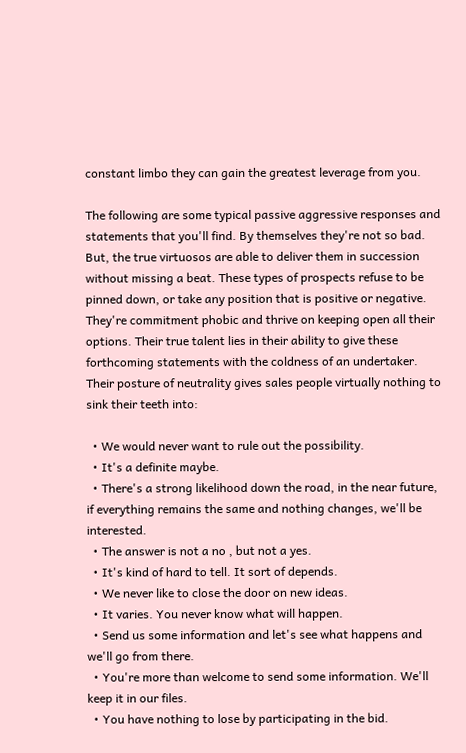constant limbo they can gain the greatest leverage from you.

The following are some typical passive aggressive responses and statements that you'll find. By themselves they're not so bad. But, the true virtuosos are able to deliver them in succession without missing a beat. These types of prospects refuse to be pinned down, or take any position that is positive or negative. They're commitment phobic and thrive on keeping open all their options. Their true talent lies in their ability to give these forthcoming statements with the coldness of an undertaker. Their posture of neutrality gives sales people virtually nothing to sink their teeth into:

  • We would never want to rule out the possibility.
  • It's a definite maybe.
  • There's a strong likelihood down the road, in the near future, if everything remains the same and nothing changes, we'll be interested.
  • The answer is not a no , but not a yes.
  • It's kind of hard to tell. It sort of depends.
  • We never like to close the door on new ideas.
  • It varies. You never know what will happen.
  • Send us some information and let's see what happens and we'll go from there.
  • You're more than welcome to send some information. We'll keep it in our files.
  • You have nothing to lose by participating in the bid.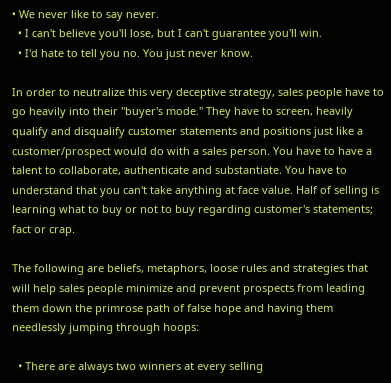• We never like to say never.
  • I can't believe you'll lose, but I can't guarantee you'll win.
  • I'd hate to tell you no. You just never know.

In order to neutralize this very deceptive strategy, sales people have to go heavily into their "buyer's mode." They have to screen, heavily qualify and disqualify customer statements and positions just like a customer/prospect would do with a sales person. You have to have a talent to collaborate, authenticate and substantiate. You have to understand that you can't take anything at face value. Half of selling is learning what to buy or not to buy regarding customer's statements; fact or crap.

The following are beliefs, metaphors, loose rules and strategies that will help sales people minimize and prevent prospects from leading them down the primrose path of false hope and having them needlessly jumping through hoops:

  • There are always two winners at every selling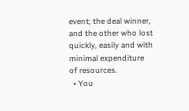event; the deal winner, and the other who lost quickly, easily and with minimal expenditure of resources.
  • You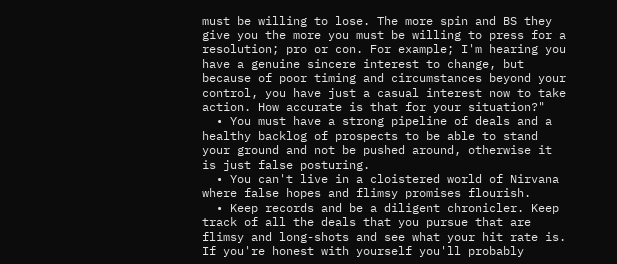must be willing to lose. The more spin and BS they give you the more you must be willing to press for a resolution; pro or con. For example; I'm hearing you have a genuine sincere interest to change, but because of poor timing and circumstances beyond your control, you have just a casual interest now to take action. How accurate is that for your situation?"
  • You must have a strong pipeline of deals and a healthy backlog of prospects to be able to stand your ground and not be pushed around, otherwise it is just false posturing.
  • You can't live in a cloistered world of Nirvana where false hopes and flimsy promises flourish.
  • Keep records and be a diligent chronicler. Keep track of all the deals that you pursue that are flimsy and long-shots and see what your hit rate is. If you're honest with yourself you'll probably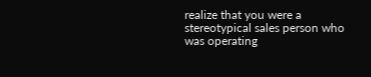realize that you were a stereotypical sales person who was operating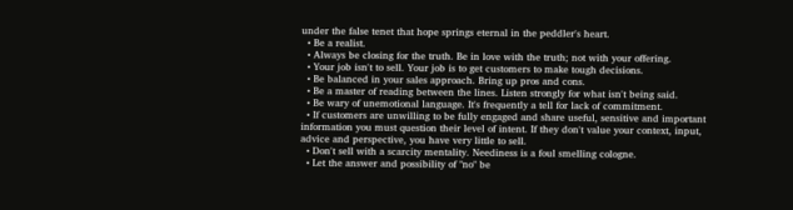under the false tenet that hope springs eternal in the peddler's heart.
  • Be a realist.
  • Always be closing for the truth. Be in love with the truth; not with your offering.
  • Your job isn't to sell. Your job is to get customers to make tough decisions.
  • Be balanced in your sales approach. Bring up pros and cons.
  • Be a master of reading between the lines. Listen strongly for what isn't being said.
  • Be wary of unemotional language. It's frequently a tell for lack of commitment.
  • If customers are unwilling to be fully engaged and share useful, sensitive and important information you must question their level of intent. If they don't value your context, input, advice and perspective, you have very little to sell.
  • Don't sell with a scarcity mentality. Neediness is a foul smelling cologne.
  • Let the answer and possibility of "no" be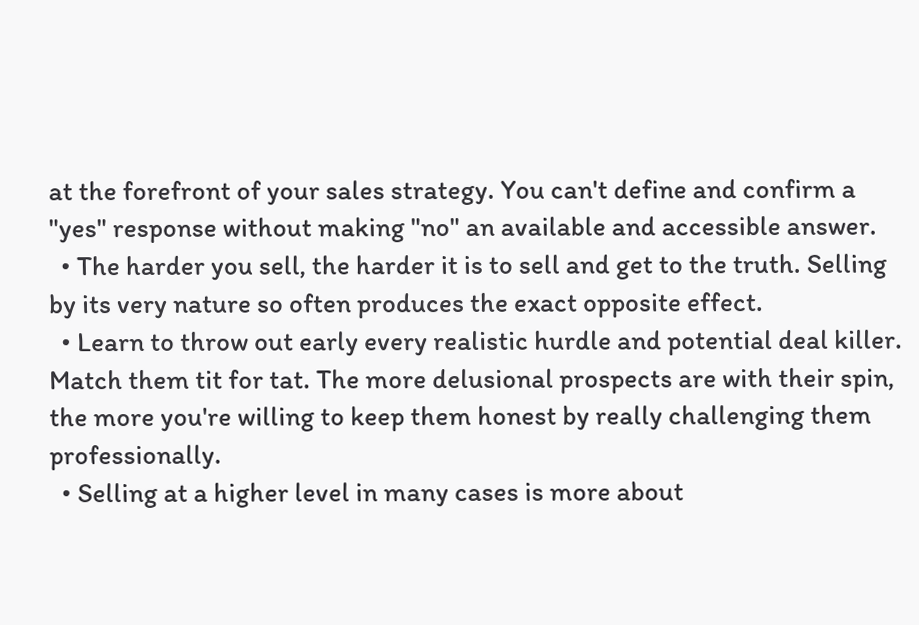at the forefront of your sales strategy. You can't define and confirm a "yes" response without making "no" an available and accessible answer.
  • The harder you sell, the harder it is to sell and get to the truth. Selling by its very nature so often produces the exact opposite effect.
  • Learn to throw out early every realistic hurdle and potential deal killer. Match them tit for tat. The more delusional prospects are with their spin, the more you're willing to keep them honest by really challenging them professionally.
  • Selling at a higher level in many cases is more about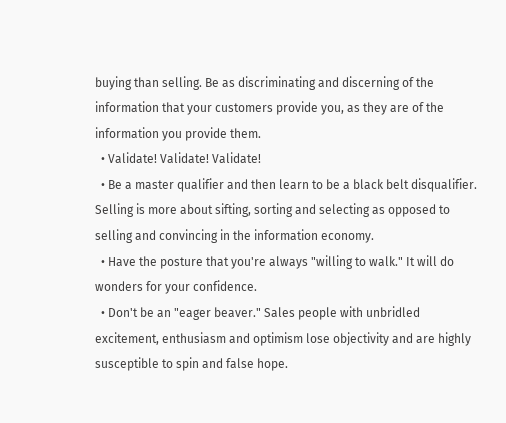buying than selling. Be as discriminating and discerning of the information that your customers provide you, as they are of the information you provide them.
  • Validate! Validate! Validate!
  • Be a master qualifier and then learn to be a black belt disqualifier. Selling is more about sifting, sorting and selecting as opposed to selling and convincing in the information economy.
  • Have the posture that you're always "willing to walk." It will do wonders for your confidence.
  • Don't be an "eager beaver." Sales people with unbridled excitement, enthusiasm and optimism lose objectivity and are highly susceptible to spin and false hope.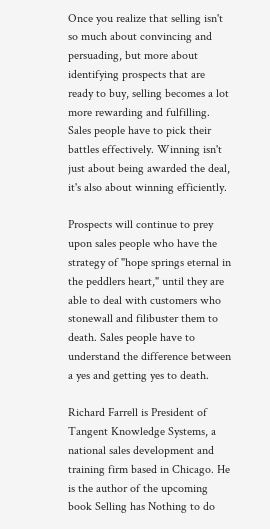Once you realize that selling isn't so much about convincing and persuading, but more about identifying prospects that are ready to buy, selling becomes a lot more rewarding and fulfilling. Sales people have to pick their battles effectively. Winning isn't just about being awarded the deal, it's also about winning efficiently.

Prospects will continue to prey upon sales people who have the strategy of "hope springs eternal in the peddlers heart," until they are able to deal with customers who stonewall and filibuster them to death. Sales people have to understand the difference between a yes and getting yes to death.

Richard Farrell is President of Tangent Knowledge Systems, a national sales development and training firm based in Chicago. He is the author of the upcoming book Selling has Nothing to do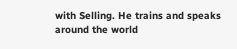with Selling. He trains and speaks around the world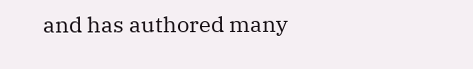and has authored many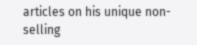articles on his unique non-selling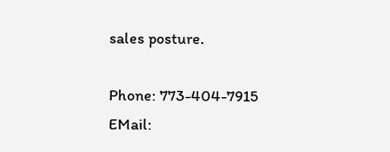sales posture.

Phone: 773-404-7915
EMail: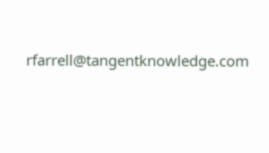rfarrell@tangentknowledge.com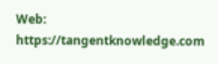Web: https://tangentknowledge.com